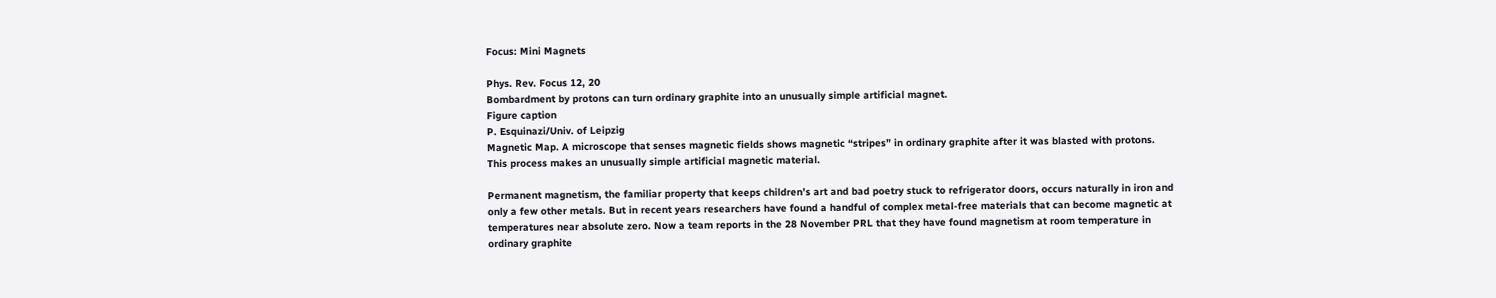Focus: Mini Magnets

Phys. Rev. Focus 12, 20
Bombardment by protons can turn ordinary graphite into an unusually simple artificial magnet.
Figure caption
P. Esquinazi/Univ. of Leipzig
Magnetic Map. A microscope that senses magnetic fields shows magnetic “stripes” in ordinary graphite after it was blasted with protons. This process makes an unusually simple artificial magnetic material.

Permanent magnetism, the familiar property that keeps children’s art and bad poetry stuck to refrigerator doors, occurs naturally in iron and only a few other metals. But in recent years researchers have found a handful of complex metal-free materials that can become magnetic at temperatures near absolute zero. Now a team reports in the 28 November PRL that they have found magnetism at room temperature in ordinary graphite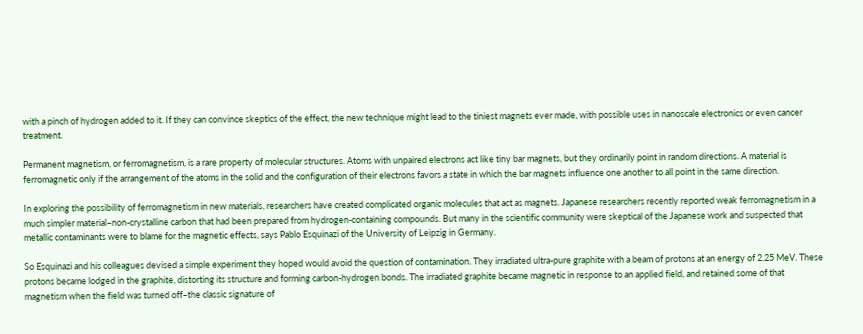with a pinch of hydrogen added to it. If they can convince skeptics of the effect, the new technique might lead to the tiniest magnets ever made, with possible uses in nanoscale electronics or even cancer treatment.

Permanent magnetism, or ferromagnetism, is a rare property of molecular structures. Atoms with unpaired electrons act like tiny bar magnets, but they ordinarily point in random directions. A material is ferromagnetic only if the arrangement of the atoms in the solid and the configuration of their electrons favors a state in which the bar magnets influence one another to all point in the same direction.

In exploring the possibility of ferromagnetism in new materials, researchers have created complicated organic molecules that act as magnets. Japanese researchers recently reported weak ferromagnetism in a much simpler material–non-crystalline carbon that had been prepared from hydrogen-containing compounds. But many in the scientific community were skeptical of the Japanese work and suspected that metallic contaminants were to blame for the magnetic effects, says Pablo Esquinazi of the University of Leipzig in Germany.

So Esquinazi and his colleagues devised a simple experiment they hoped would avoid the question of contamination. They irradiated ultra-pure graphite with a beam of protons at an energy of 2.25 MeV. These protons became lodged in the graphite, distorting its structure and forming carbon-hydrogen bonds. The irradiated graphite became magnetic in response to an applied field, and retained some of that magnetism when the field was turned off–the classic signature of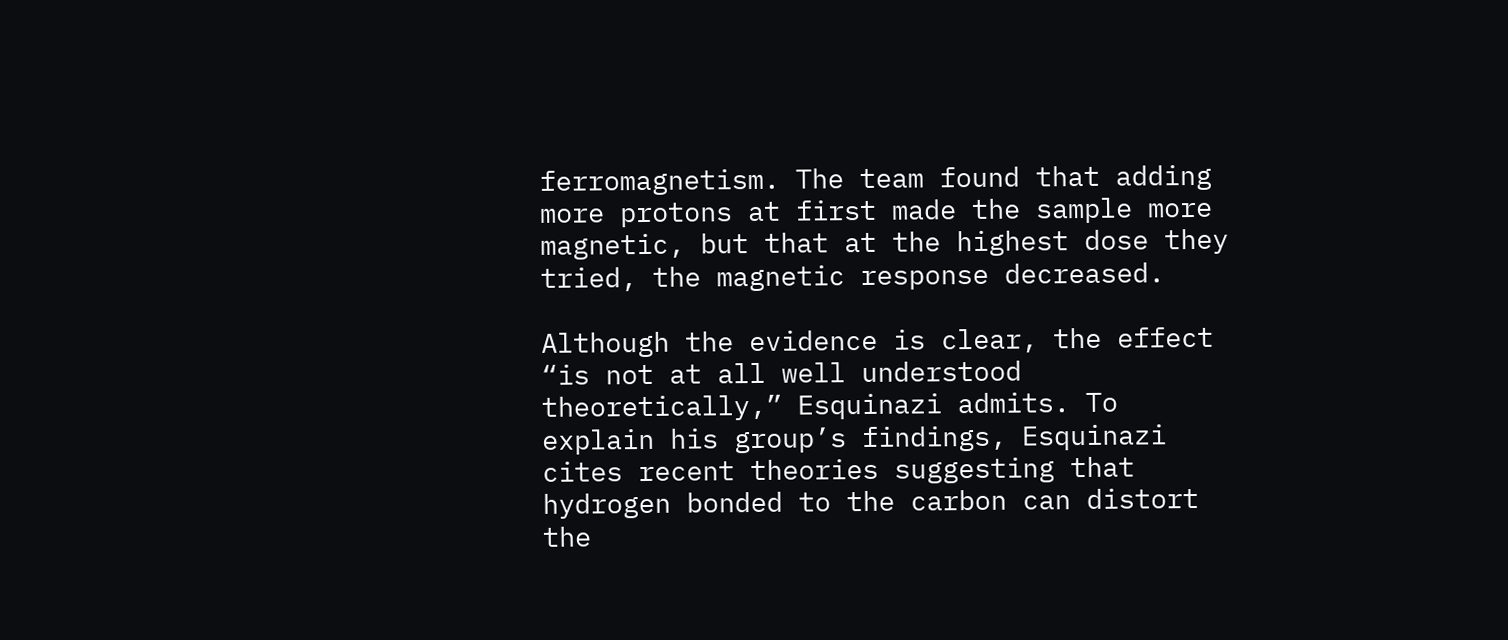ferromagnetism. The team found that adding more protons at first made the sample more magnetic, but that at the highest dose they tried, the magnetic response decreased.

Although the evidence is clear, the effect “is not at all well understood theoretically,” Esquinazi admits. To explain his group’s findings, Esquinazi cites recent theories suggesting that hydrogen bonded to the carbon can distort the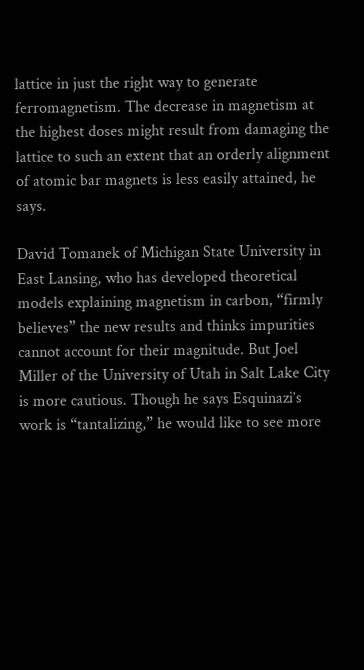lattice in just the right way to generate ferromagnetism. The decrease in magnetism at the highest doses might result from damaging the lattice to such an extent that an orderly alignment of atomic bar magnets is less easily attained, he says.

David Tomanek of Michigan State University in East Lansing, who has developed theoretical models explaining magnetism in carbon, “firmly believes” the new results and thinks impurities cannot account for their magnitude. But Joel Miller of the University of Utah in Salt Lake City is more cautious. Though he says Esquinazi’s work is “tantalizing,” he would like to see more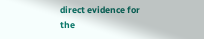direct evidence for the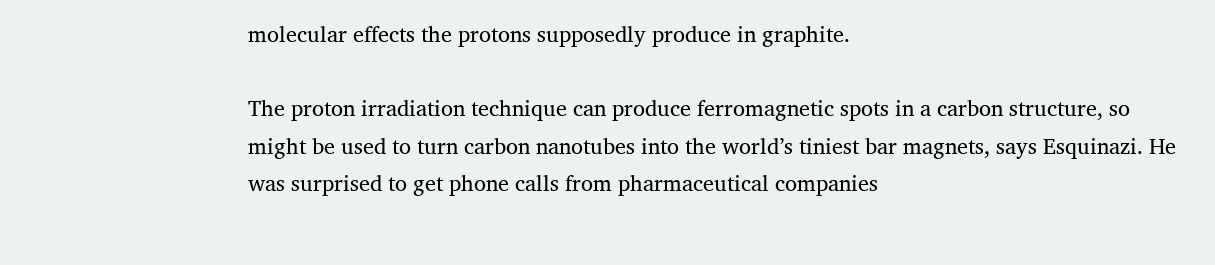molecular effects the protons supposedly produce in graphite.

The proton irradiation technique can produce ferromagnetic spots in a carbon structure, so might be used to turn carbon nanotubes into the world’s tiniest bar magnets, says Esquinazi. He was surprised to get phone calls from pharmaceutical companies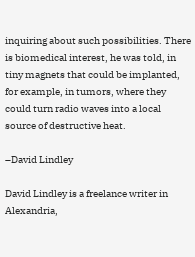inquiring about such possibilities. There is biomedical interest, he was told, in tiny magnets that could be implanted, for example, in tumors, where they could turn radio waves into a local source of destructive heat.

–David Lindley

David Lindley is a freelance writer in Alexandria,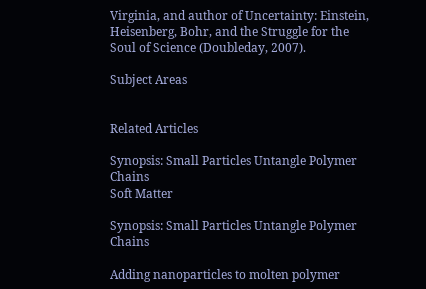Virginia, and author of Uncertainty: Einstein, Heisenberg, Bohr, and the Struggle for the Soul of Science (Doubleday, 2007).

Subject Areas


Related Articles

Synopsis: Small Particles Untangle Polymer Chains
Soft Matter

Synopsis: Small Particles Untangle Polymer Chains

Adding nanoparticles to molten polymer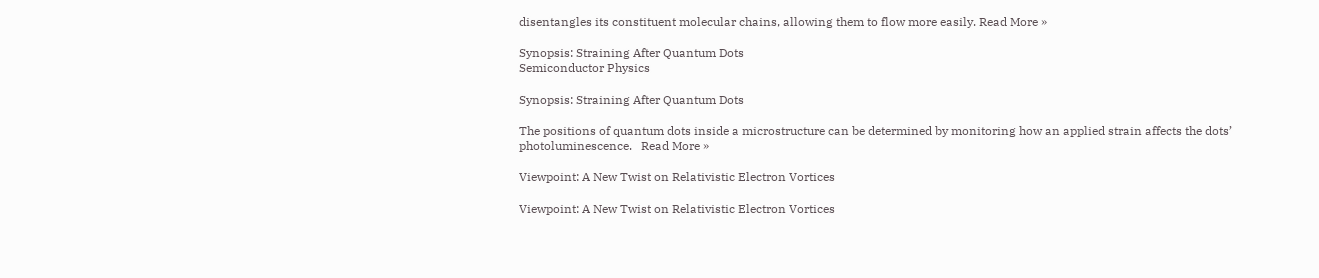disentangles its constituent molecular chains, allowing them to flow more easily. Read More »

Synopsis: Straining After Quantum Dots
Semiconductor Physics

Synopsis: Straining After Quantum Dots

The positions of quantum dots inside a microstructure can be determined by monitoring how an applied strain affects the dots’ photoluminescence.   Read More »

Viewpoint: A New Twist on Relativistic Electron Vortices

Viewpoint: A New Twist on Relativistic Electron Vortices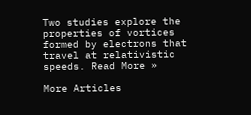Two studies explore the properties of vortices formed by electrons that travel at relativistic speeds. Read More »

More Articles